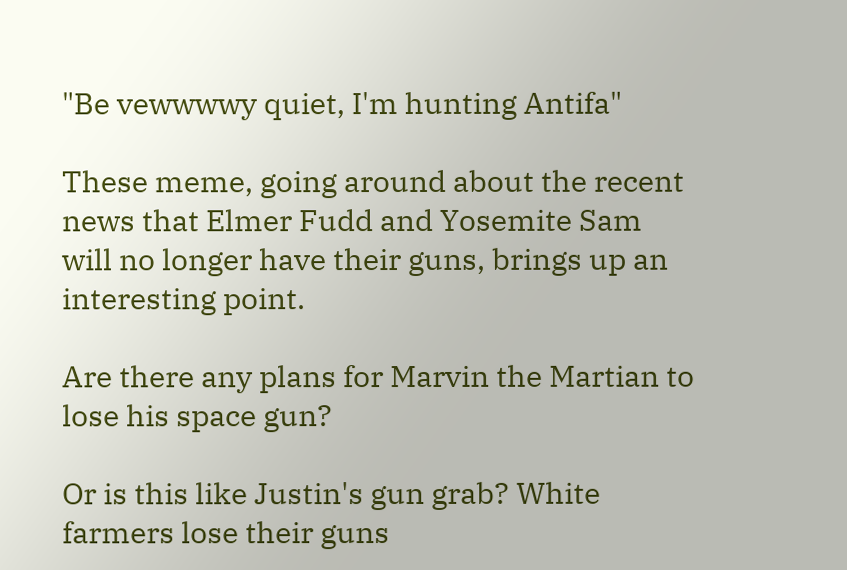"Be vewwwwy quiet, I'm hunting Antifa"

These meme, going around about the recent news that Elmer Fudd and Yosemite Sam will no longer have their guns, brings up an interesting point.

Are there any plans for Marvin the Martian to lose his space gun?

Or is this like Justin's gun grab? White farmers lose their guns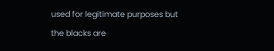used for legitimate purposes but the blacks are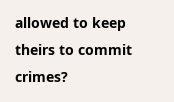allowed to keep theirs to commit crimes?